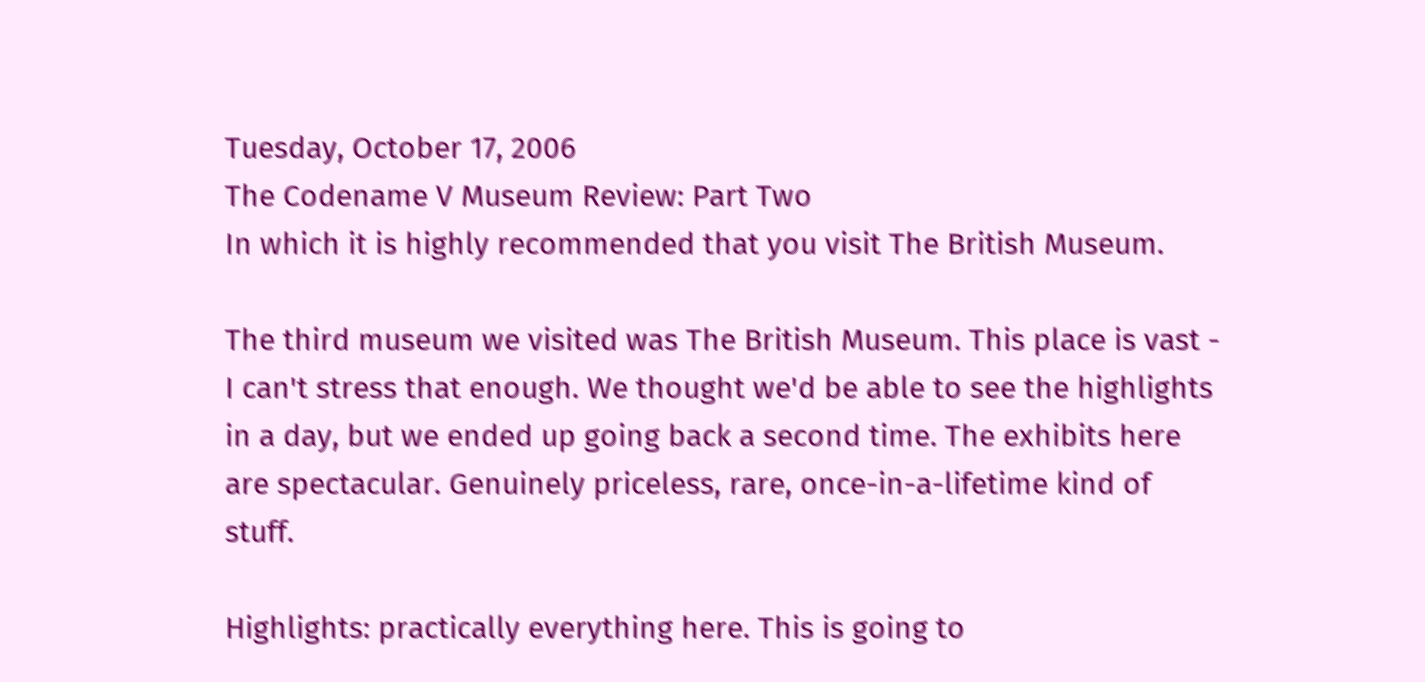Tuesday, October 17, 2006
The Codename V Museum Review: Part Two
In which it is highly recommended that you visit The British Museum.

The third museum we visited was The British Museum. This place is vast - I can't stress that enough. We thought we'd be able to see the highlights in a day, but we ended up going back a second time. The exhibits here are spectacular. Genuinely priceless, rare, once-in-a-lifetime kind of stuff.

Highlights: practically everything here. This is going to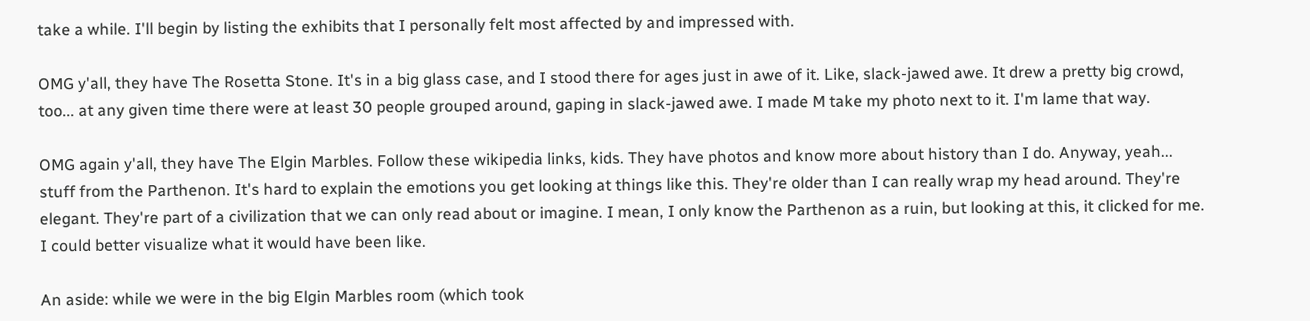take a while. I'll begin by listing the exhibits that I personally felt most affected by and impressed with.

OMG y'all, they have The Rosetta Stone. It's in a big glass case, and I stood there for ages just in awe of it. Like, slack-jawed awe. It drew a pretty big crowd, too... at any given time there were at least 30 people grouped around, gaping in slack-jawed awe. I made M take my photo next to it. I'm lame that way.

OMG again y'all, they have The Elgin Marbles. Follow these wikipedia links, kids. They have photos and know more about history than I do. Anyway, yeah... stuff from the Parthenon. It's hard to explain the emotions you get looking at things like this. They're older than I can really wrap my head around. They're elegant. They're part of a civilization that we can only read about or imagine. I mean, I only know the Parthenon as a ruin, but looking at this, it clicked for me. I could better visualize what it would have been like.

An aside: while we were in the big Elgin Marbles room (which took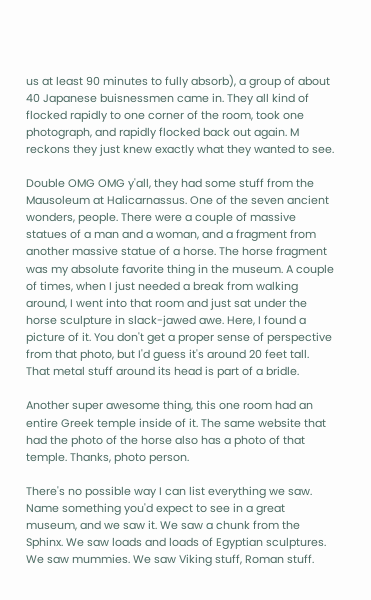us at least 90 minutes to fully absorb), a group of about 40 Japanese buisnessmen came in. They all kind of flocked rapidly to one corner of the room, took one photograph, and rapidly flocked back out again. M reckons they just knew exactly what they wanted to see.

Double OMG OMG y'all, they had some stuff from the Mausoleum at Halicarnassus. One of the seven ancient wonders, people. There were a couple of massive statues of a man and a woman, and a fragment from another massive statue of a horse. The horse fragment was my absolute favorite thing in the museum. A couple of times, when I just needed a break from walking around, I went into that room and just sat under the horse sculpture in slack-jawed awe. Here, I found a picture of it. You don't get a proper sense of perspective from that photo, but I'd guess it's around 20 feet tall. That metal stuff around its head is part of a bridle.

Another super awesome thing, this one room had an entire Greek temple inside of it. The same website that had the photo of the horse also has a photo of that temple. Thanks, photo person.

There's no possible way I can list everything we saw. Name something you'd expect to see in a great museum, and we saw it. We saw a chunk from the Sphinx. We saw loads and loads of Egyptian sculptures. We saw mummies. We saw Viking stuff, Roman stuff.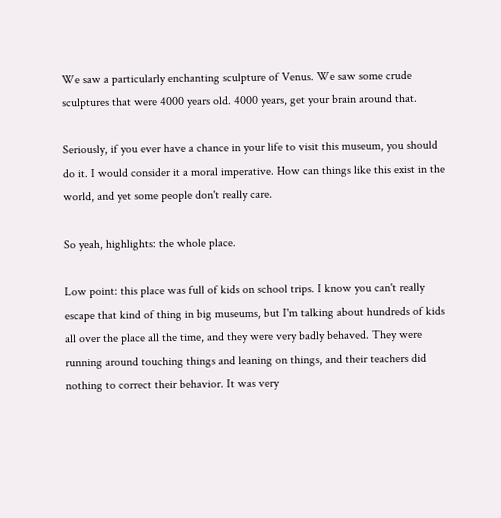We saw a particularly enchanting sculpture of Venus. We saw some crude sculptures that were 4000 years old. 4000 years, get your brain around that.

Seriously, if you ever have a chance in your life to visit this museum, you should do it. I would consider it a moral imperative. How can things like this exist in the world, and yet some people don't really care.

So yeah, highlights: the whole place.

Low point: this place was full of kids on school trips. I know you can't really escape that kind of thing in big museums, but I'm talking about hundreds of kids all over the place all the time, and they were very badly behaved. They were running around touching things and leaning on things, and their teachers did nothing to correct their behavior. It was very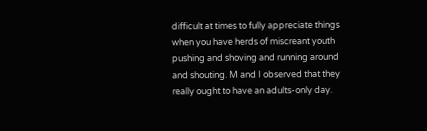difficult at times to fully appreciate things when you have herds of miscreant youth pushing and shoving and running around and shouting. M and I observed that they really ought to have an adults-only day.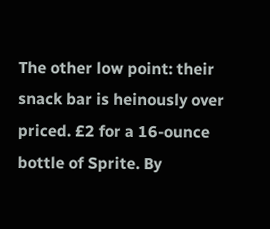The other low point: their snack bar is heinously over priced. £2 for a 16-ounce bottle of Sprite. By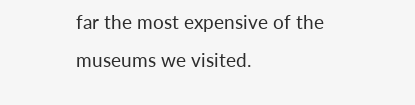far the most expensive of the museums we visited.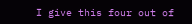I give this four out of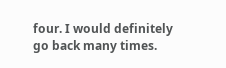four. I would definitely go back many times.